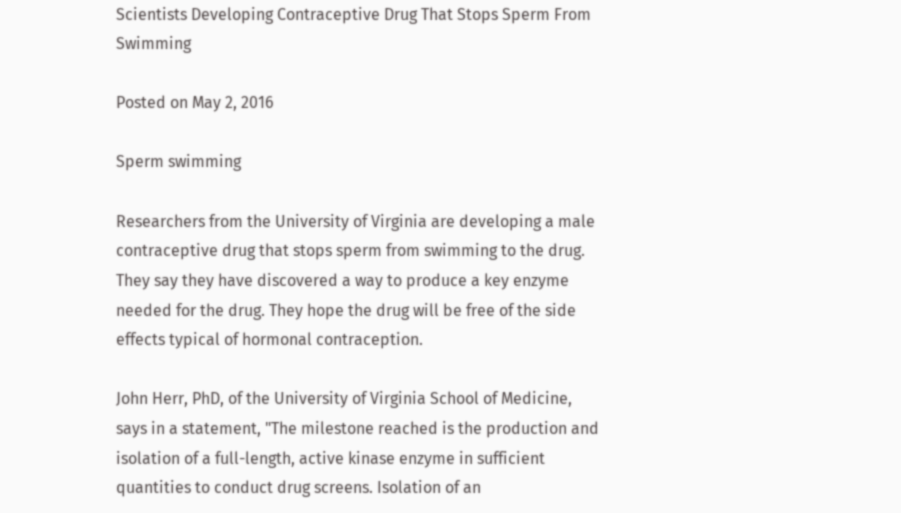Scientists Developing Contraceptive Drug That Stops Sperm From Swimming

Posted on May 2, 2016

Sperm swimming

Researchers from the University of Virginia are developing a male contraceptive drug that stops sperm from swimming to the drug. They say they have discovered a way to produce a key enzyme needed for the drug. They hope the drug will be free of the side effects typical of hormonal contraception.

John Herr, PhD, of the University of Virginia School of Medicine, says in a statement, "The milestone reached is the production and isolation of a full-length, active kinase enzyme in sufficient quantities to conduct drug screens. Isolation of an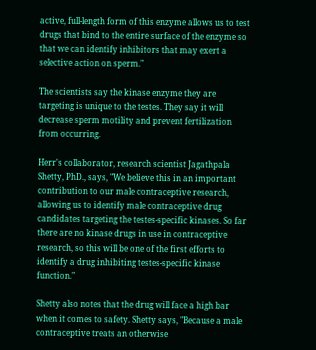active, full-length form of this enzyme allows us to test drugs that bind to the entire surface of the enzyme so that we can identify inhibitors that may exert a selective action on sperm."

The scientists say the kinase enzyme they are targeting is unique to the testes. They say it will decrease sperm motility and prevent fertilization from occurring.

Herr's collaborator, research scientist Jagathpala Shetty, PhD., says, "We believe this in an important contribution to our male contraceptive research, allowing us to identify male contraceptive drug candidates targeting the testes-specific kinases. So far there are no kinase drugs in use in contraceptive research, so this will be one of the first efforts to identify a drug inhibiting testes-specific kinase function."

Shetty also notes that the drug will face a high bar when it comes to safety. Shetty says, "Because a male contraceptive treats an otherwise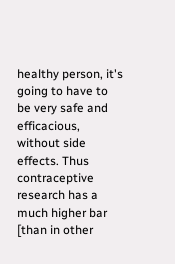healthy person, it's going to have to be very safe and efficacious, without side effects. Thus contraceptive research has a much higher bar [than in other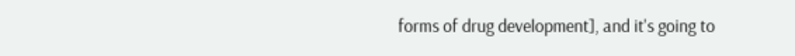forms of drug development], and it's going to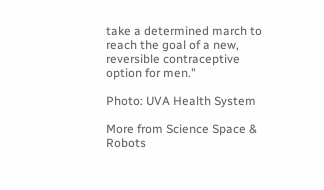take a determined march to reach the goal of a new, reversible contraceptive option for men."

Photo: UVA Health System

More from Science Space & Robots